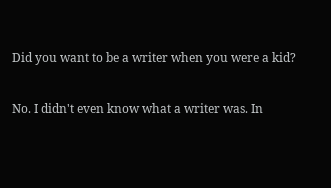Did you want to be a writer when you were a kid?

No. I didn't even know what a writer was. In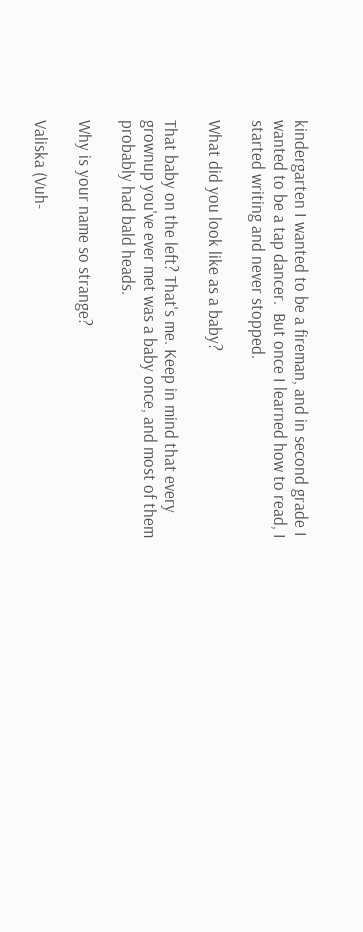kindergarten I wanted to be a fireman, and in second grade I wanted to be a tap dancer.  But once I learned how to read, I started writing and never stopped.

What did you look like as a baby?

That baby on the left? That's me. Keep in mind that every grownup you've ever met was a baby once, and most of them probably had bald heads.

Why is your name so strange?

Valiska (Vuh-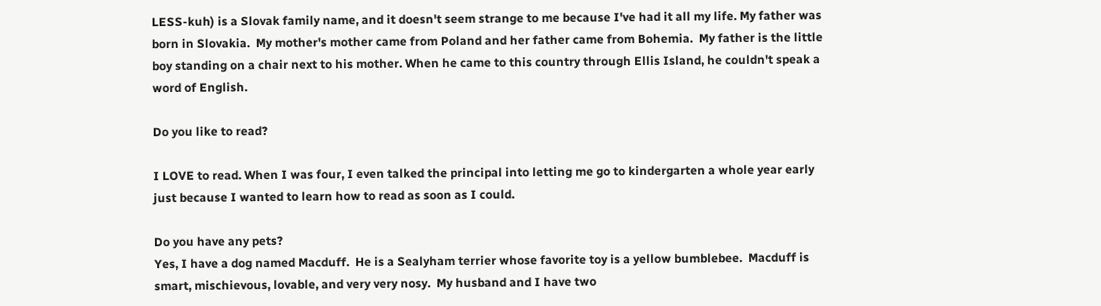LESS-kuh) is a Slovak family name, and it doesn't seem strange to me because I've had it all my life. My father was born in Slovakia.  My mother's mother came from Poland and her father came from Bohemia.  My father is the little boy standing on a chair next to his mother. When he came to this country through Ellis Island, he couldn't speak a word of English.

Do you like to read?

I LOVE to read. When I was four, I even talked the principal into letting me go to kindergarten a whole year early just because I wanted to learn how to read as soon as I could.

Do you have any pets?
Yes, I have a dog named Macduff.  He is a Sealyham terrier whose favorite toy is a yellow bumblebee.  Macduff is smart, mischievous, lovable, and very very nosy.  My husband and I have two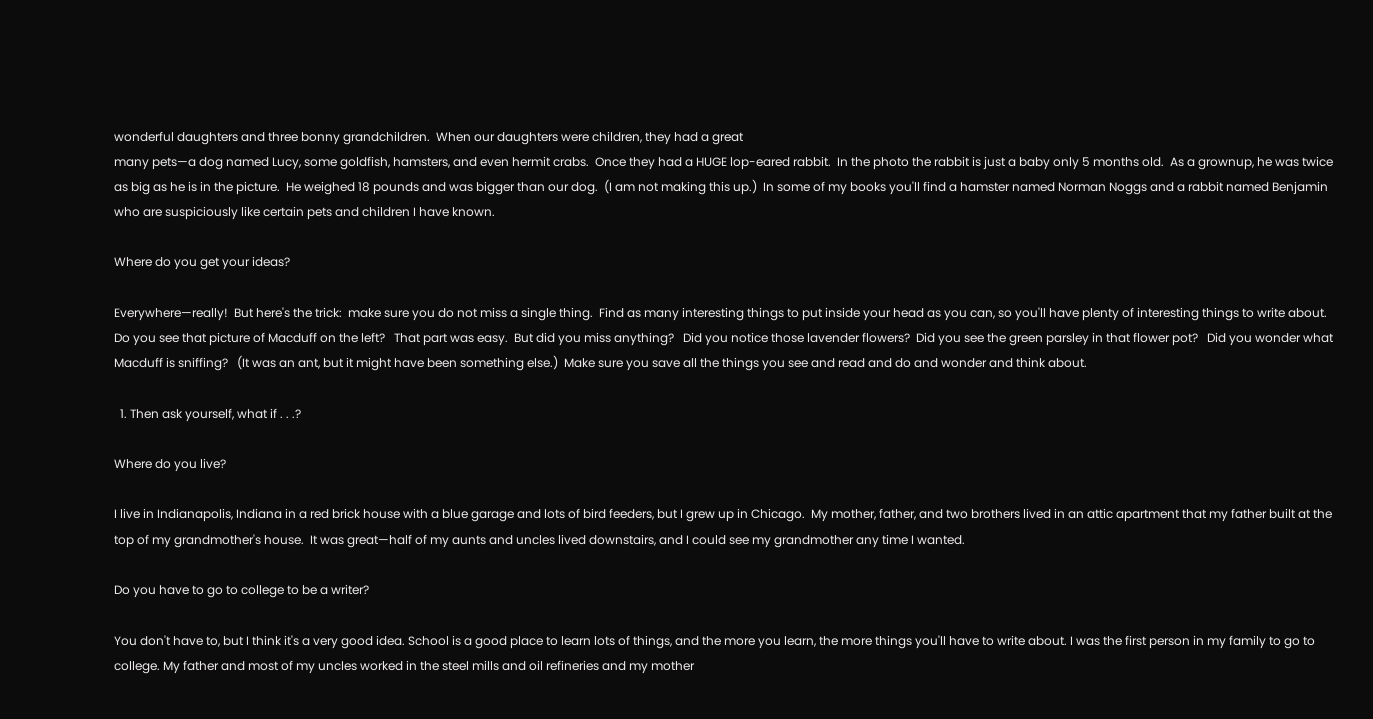wonderful daughters and three bonny grandchildren.  When our daughters were children, they had a great
many pets—a dog named Lucy, some goldfish, hamsters, and even hermit crabs.  Once they had a HUGE lop-eared rabbit.  In the photo the rabbit is just a baby only 5 months old.  As a grownup, he was twice as big as he is in the picture.  He weighed 18 pounds and was bigger than our dog.  (I am not making this up.)  In some of my books you'll find a hamster named Norman Noggs and a rabbit named Benjamin who are suspiciously like certain pets and children I have known.

Where do you get your ideas?

Everywhere—really!  But here's the trick:  make sure you do not miss a single thing.  Find as many interesting things to put inside your head as you can, so you'll have plenty of interesting things to write about.  Do you see that picture of Macduff on the left?   That part was easy.  But did you miss anything?   Did you notice those lavender flowers?  Did you see the green parsley in that flower pot?   Did you wonder what Macduff is sniffing?   (It was an ant, but it might have been something else.)  Make sure you save all the things you see and read and do and wonder and think about.

  1. Then ask yourself, what if . . .?

Where do you live?

I live in Indianapolis, Indiana in a red brick house with a blue garage and lots of bird feeders, but I grew up in Chicago.  My mother, father, and two brothers lived in an attic apartment that my father built at the top of my grandmother's house.  It was great—half of my aunts and uncles lived downstairs, and I could see my grandmother any time I wanted.

Do you have to go to college to be a writer?

You don't have to, but I think it's a very good idea. School is a good place to learn lots of things, and the more you learn, the more things you'll have to write about. I was the first person in my family to go to college. My father and most of my uncles worked in the steel mills and oil refineries and my mother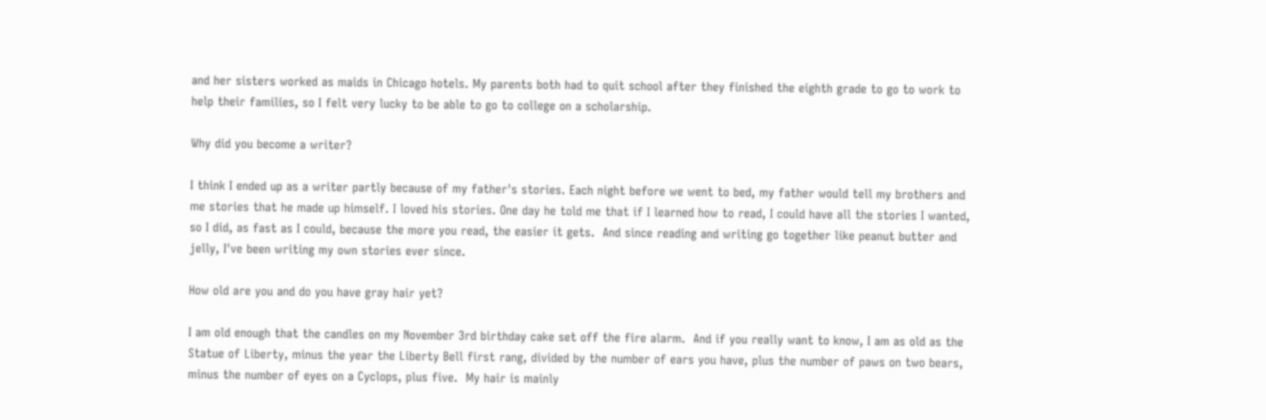and her sisters worked as maids in Chicago hotels. My parents both had to quit school after they finished the eighth grade to go to work to help their families, so I felt very lucky to be able to go to college on a scholarship.

Why did you become a writer?

I think I ended up as a writer partly because of my father's stories. Each night before we went to bed, my father would tell my brothers and me stories that he made up himself. I loved his stories. One day he told me that if I learned how to read, I could have all the stories I wanted, so I did, as fast as I could, because the more you read, the easier it gets.  And since reading and writing go together like peanut butter and jelly, I've been writing my own stories ever since.

How old are you and do you have gray hair yet?

I am old enough that the candles on my November 3rd birthday cake set off the fire alarm.  And if you really want to know, I am as old as the Statue of Liberty, minus the year the Liberty Bell first rang, divided by the number of ears you have, plus the number of paws on two bears, minus the number of eyes on a Cyclops, plus five.  My hair is mainly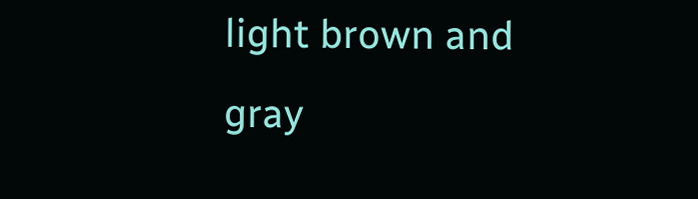light brown and gray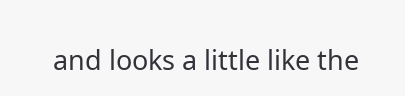and looks a little like the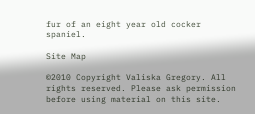fur of an eight year old cocker spaniel.

Site Map

©2010 Copyright Valiska Gregory. All rights reserved. Please ask permission before using material on this site.